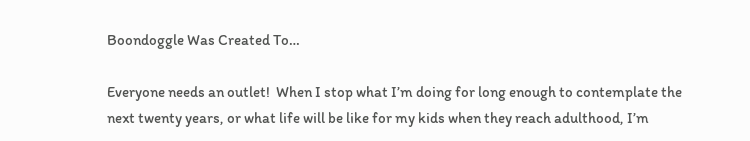Boondoggle Was Created To…

Everyone needs an outlet!  When I stop what I’m doing for long enough to contemplate the next twenty years, or what life will be like for my kids when they reach adulthood, I’m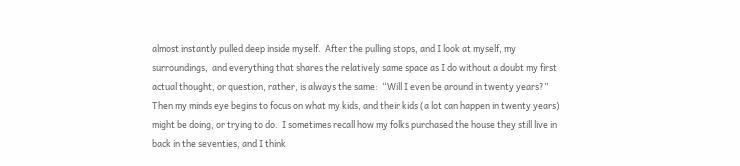almost instantly pulled deep inside myself.  After the pulling stops, and I look at myself, my surroundings,  and everything that shares the relatively same space as I do without a doubt my first actual thought, or question, rather, is always the same:  “Will I even be around in twenty years?”  Then my minds eye begins to focus on what my kids, and their kids (a lot can happen in twenty years) might be doing, or trying to do.  I sometimes recall how my folks purchased the house they still live in back in the seventies, and I think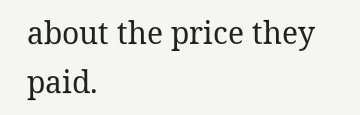about the price they paid.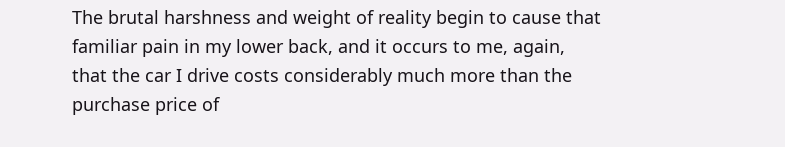The brutal harshness and weight of reality begin to cause that familiar pain in my lower back, and it occurs to me, again, that the car I drive costs considerably much more than the purchase price of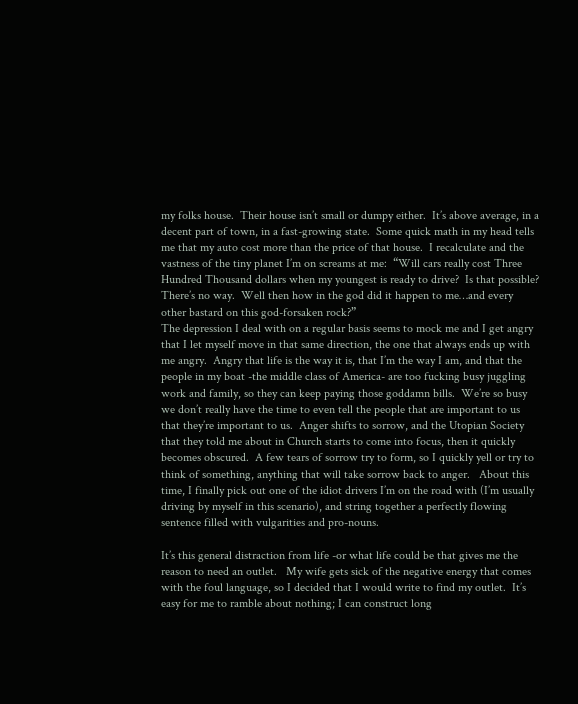my folks house.  Their house isn’t small or dumpy either.  It’s above average, in a decent part of town, in a fast-growing state.  Some quick math in my head tells me that my auto cost more than the price of that house.  I recalculate and the vastness of the tiny planet I’m on screams at me:  “Will cars really cost Three Hundred Thousand dollars when my youngest is ready to drive?  Is that possible?  There’s no way.  Well then how in the god did it happen to me…and every other bastard on this god-forsaken rock?”
The depression I deal with on a regular basis seems to mock me and I get angry that I let myself move in that same direction, the one that always ends up with me angry.  Angry that life is the way it is, that I’m the way I am, and that the people in my boat -the middle class of America- are too fucking busy juggling work and family, so they can keep paying those goddamn bills.  We’re so busy we don’t really have the time to even tell the people that are important to us that they’re important to us.  Anger shifts to sorrow, and the Utopian Society that they told me about in Church starts to come into focus, then it quickly becomes obscured.  A few tears of sorrow try to form, so I quickly yell or try to think of something, anything that will take sorrow back to anger.   About this time, I finally pick out one of the idiot drivers I’m on the road with (I’m usually driving by myself in this scenario), and string together a perfectly flowing sentence filled with vulgarities and pro-nouns.

It’s this general distraction from life -or what life could be that gives me the reason to need an outlet.   My wife gets sick of the negative energy that comes with the foul language, so I decided that I would write to find my outlet.  It’s easy for me to ramble about nothing; I can construct long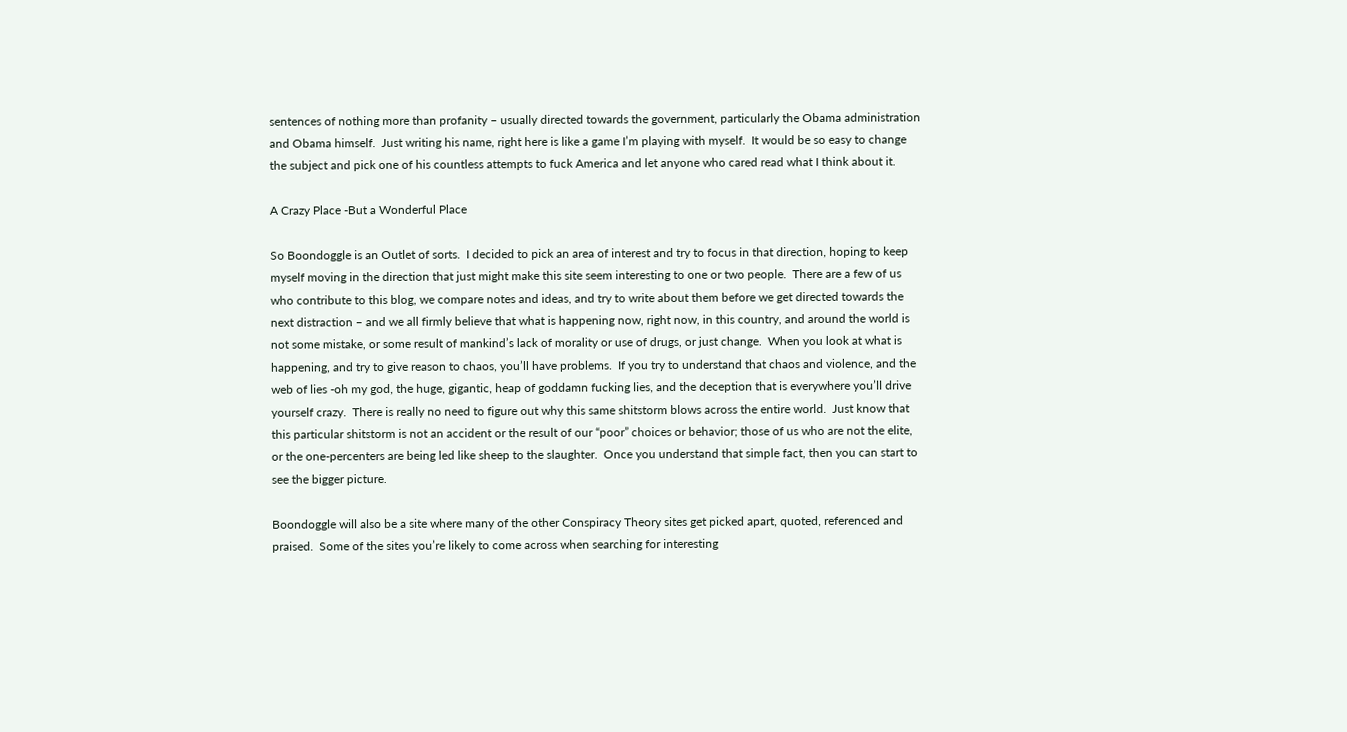sentences of nothing more than profanity – usually directed towards the government, particularly the Obama administration and Obama himself.  Just writing his name, right here is like a game I’m playing with myself.  It would be so easy to change the subject and pick one of his countless attempts to fuck America and let anyone who cared read what I think about it.

A Crazy Place -But a Wonderful Place

So Boondoggle is an Outlet of sorts.  I decided to pick an area of interest and try to focus in that direction, hoping to keep myself moving in the direction that just might make this site seem interesting to one or two people.  There are a few of us who contribute to this blog, we compare notes and ideas, and try to write about them before we get directed towards the next distraction – and we all firmly believe that what is happening now, right now, in this country, and around the world is not some mistake, or some result of mankind’s lack of morality or use of drugs, or just change.  When you look at what is happening, and try to give reason to chaos, you’ll have problems.  If you try to understand that chaos and violence, and the web of lies -oh my god, the huge, gigantic, heap of goddamn fucking lies, and the deception that is everywhere you’ll drive yourself crazy.  There is really no need to figure out why this same shitstorm blows across the entire world.  Just know that this particular shitstorm is not an accident or the result of our “poor” choices or behavior; those of us who are not the elite, or the one-percenters are being led like sheep to the slaughter.  Once you understand that simple fact, then you can start to see the bigger picture.

Boondoggle will also be a site where many of the other Conspiracy Theory sites get picked apart, quoted, referenced and praised.  Some of the sites you’re likely to come across when searching for interesting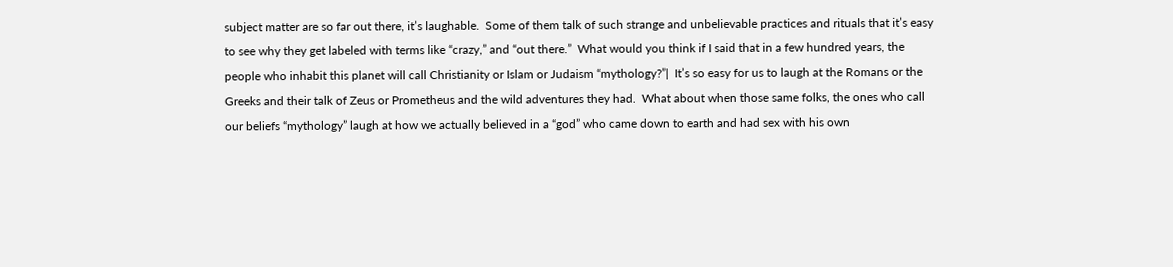subject matter are so far out there, it’s laughable.  Some of them talk of such strange and unbelievable practices and rituals that it’s easy to see why they get labeled with terms like “crazy,” and “out there.”  What would you think if I said that in a few hundred years, the people who inhabit this planet will call Christianity or Islam or Judaism “mythology?”|  It’s so easy for us to laugh at the Romans or the Greeks and their talk of Zeus or Prometheus and the wild adventures they had.  What about when those same folks, the ones who call our beliefs “mythology” laugh at how we actually believed in a “god” who came down to earth and had sex with his own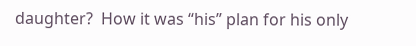daughter?  How it was “his” plan for his only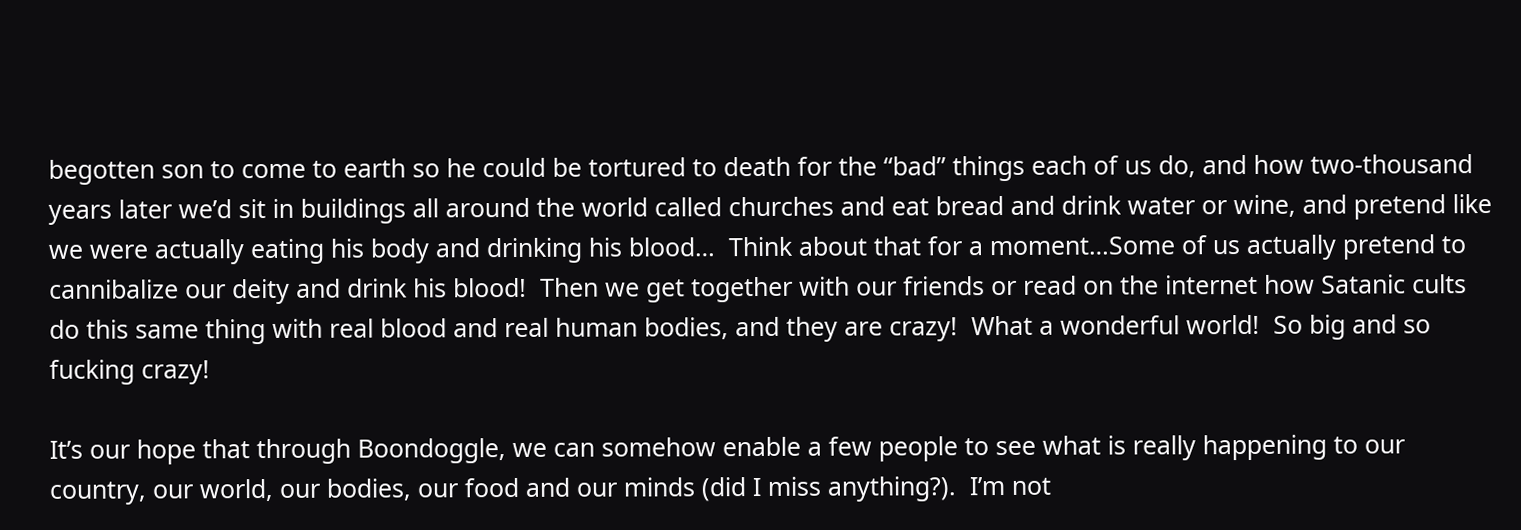begotten son to come to earth so he could be tortured to death for the “bad” things each of us do, and how two-thousand years later we’d sit in buildings all around the world called churches and eat bread and drink water or wine, and pretend like we were actually eating his body and drinking his blood…  Think about that for a moment…Some of us actually pretend to cannibalize our deity and drink his blood!  Then we get together with our friends or read on the internet how Satanic cults do this same thing with real blood and real human bodies, and they are crazy!  What a wonderful world!  So big and so fucking crazy!

It’s our hope that through Boondoggle, we can somehow enable a few people to see what is really happening to our country, our world, our bodies, our food and our minds (did I miss anything?).  I’m not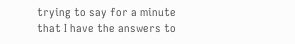trying to say for a minute that I have the answers to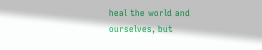heal the world and ourselves, but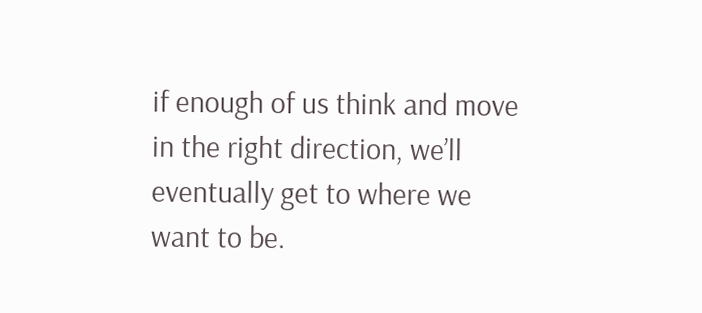if enough of us think and move in the right direction, we’ll eventually get to where we want to be.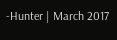-Hunter | March 2017